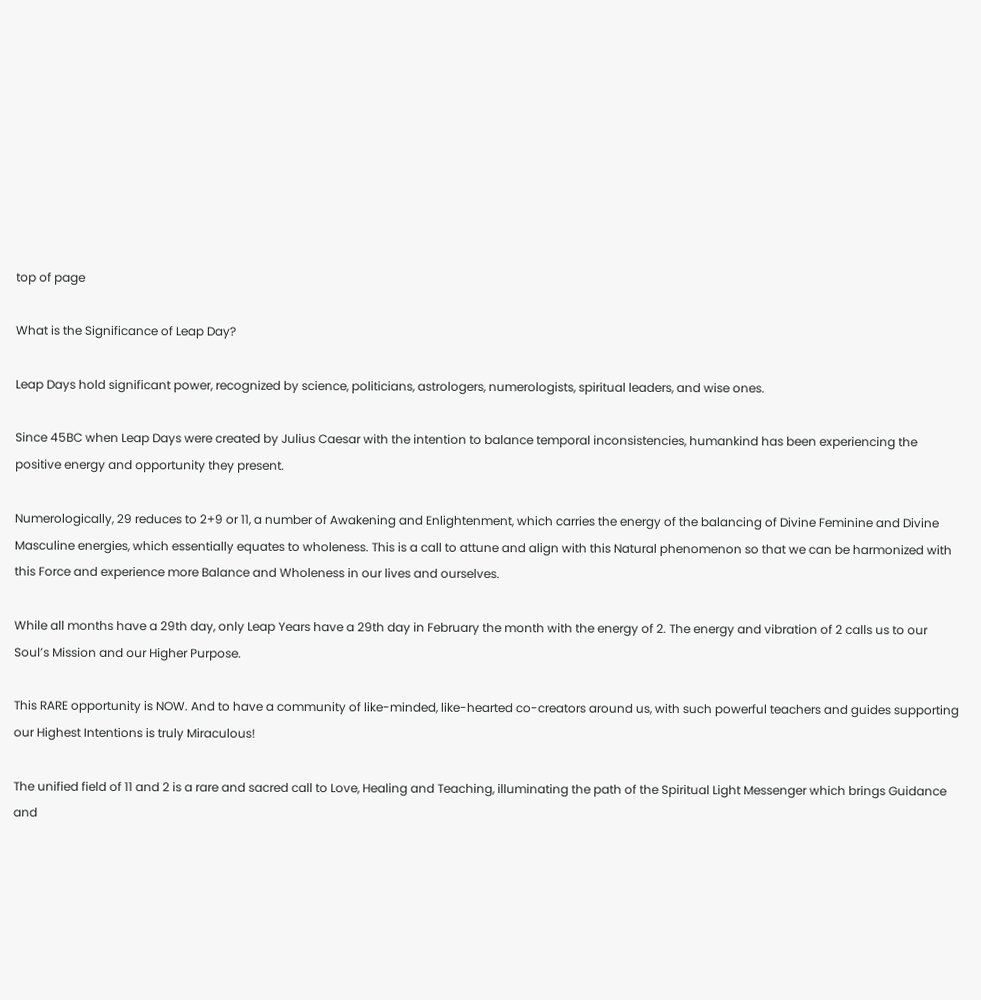top of page

What is the Significance of Leap Day?

Leap Days hold significant power, recognized by science, politicians, astrologers, numerologists, spiritual leaders, and wise ones.

Since 45BC when Leap Days were created by Julius Caesar with the intention to balance temporal inconsistencies, humankind has been experiencing the positive energy and opportunity they present.

Numerologically, 29 reduces to 2+9 or 11, a number of Awakening and Enlightenment, which carries the energy of the balancing of Divine Feminine and Divine Masculine energies, which essentially equates to wholeness. This is a call to attune and align with this Natural phenomenon so that we can be harmonized with this Force and experience more Balance and Wholeness in our lives and ourselves.

While all months have a 29th day, only Leap Years have a 29th day in February the month with the energy of 2. The energy and vibration of 2 calls us to our Soul’s Mission and our Higher Purpose.

This RARE opportunity is NOW. And to have a community of like-minded, like-hearted co-creators around us, with such powerful teachers and guides supporting our Highest Intentions is truly Miraculous!

The unified field of 11 and 2 is a rare and sacred call to Love, Healing and Teaching, illuminating the path of the Spiritual Light Messenger which brings Guidance and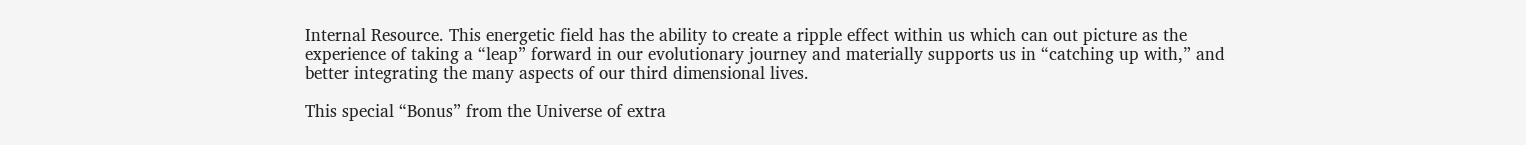Internal Resource. This energetic field has the ability to create a ripple effect within us which can out picture as the experience of taking a “leap” forward in our evolutionary journey and materially supports us in “catching up with,” and better integrating the many aspects of our third dimensional lives.

This special “Bonus” from the Universe of extra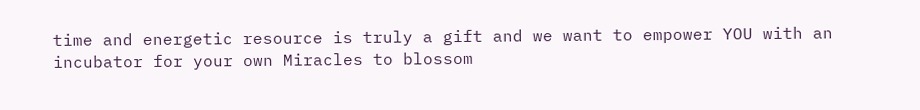time and energetic resource is truly a gift and we want to empower YOU with an incubator for your own Miracles to blossom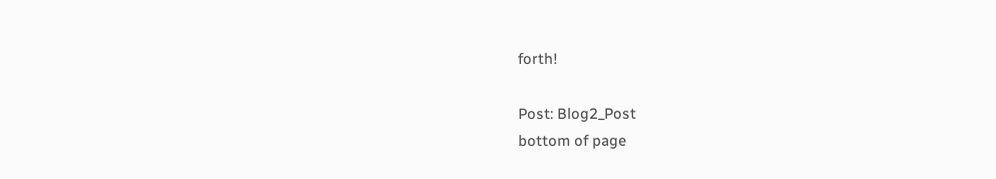forth!

Post: Blog2_Post
bottom of page